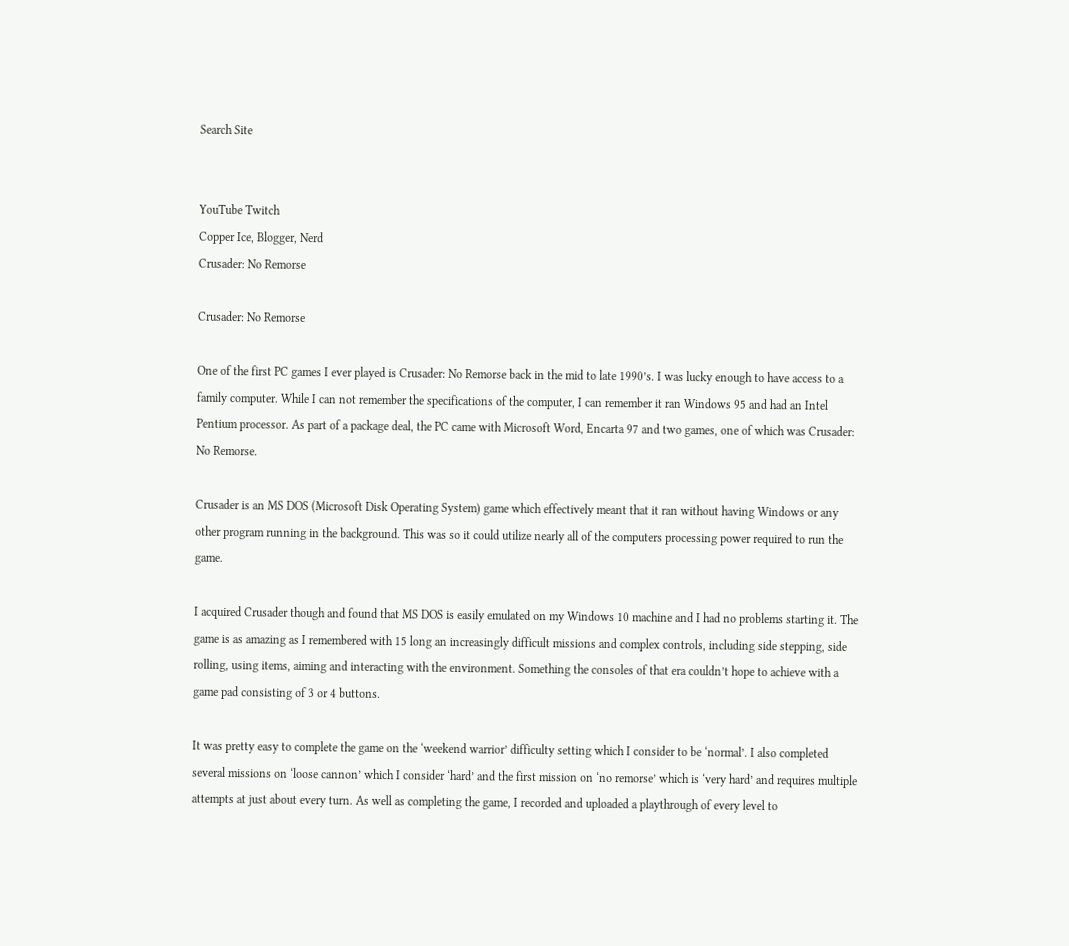Search Site


YouTube Twitch
Copper Ice, Blogger, Nerd
Crusader: No Remorse

Crusader: No Remorse

One of the first PC games I ever played is Crusader: No Remorse back in the mid to late 1990’s. I was lucky enough to have access to a family computer. While I can not remember the specifications of the computer, I can remember it ran Windows 95 and had an Intel Pentium processor. As part of a package deal, the PC came with Microsoft Word, Encarta 97 and two games, one of which was Crusader: No Remorse.

Crusader is an MS DOS (Microsoft Disk Operating System) game which effectively meant that it ran without having Windows or any other program running in the background. This was so it could utilize nearly all of the computers processing power required to run the game.

I acquired Crusader though and found that MS DOS is easily emulated on my Windows 10 machine and I had no problems starting it. The game is as amazing as I remembered with 15 long an increasingly difficult missions and complex controls, including side stepping, side rolling, using items, aiming and interacting with the environment. Something the consoles of that era couldn’t hope to achieve with a game pad consisting of 3 or 4 buttons.

It was pretty easy to complete the game on the ‘weekend warrior’ difficulty setting which I consider to be ‘normal’. I also completed several missions on ‘loose cannon’ which I consider ‘hard’ and the first mission on ‘no remorse’ which is ‘very hard’ and requires multiple attempts at just about every turn. As well as completing the game, I recorded and uploaded a playthrough of every level to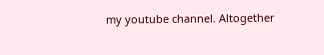my youtube channel. Altogether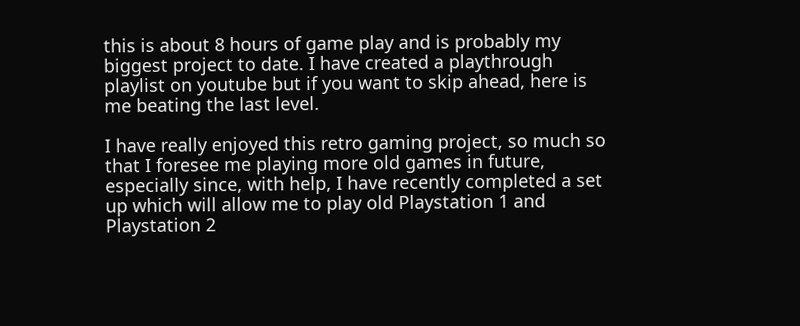this is about 8 hours of game play and is probably my biggest project to date. I have created a playthrough playlist on youtube but if you want to skip ahead, here is me beating the last level.

I have really enjoyed this retro gaming project, so much so that I foresee me playing more old games in future, especially since, with help, I have recently completed a set up which will allow me to play old Playstation 1 and Playstation 2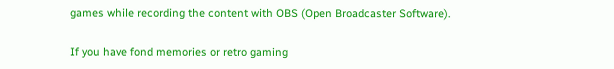games while recording the content with OBS (Open Broadcaster Software).

If you have fond memories or retro gaming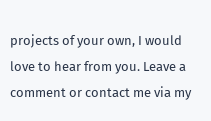projects of your own, I would love to hear from you. Leave a comment or contact me via my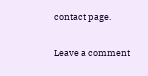contact page.

Leave a comment